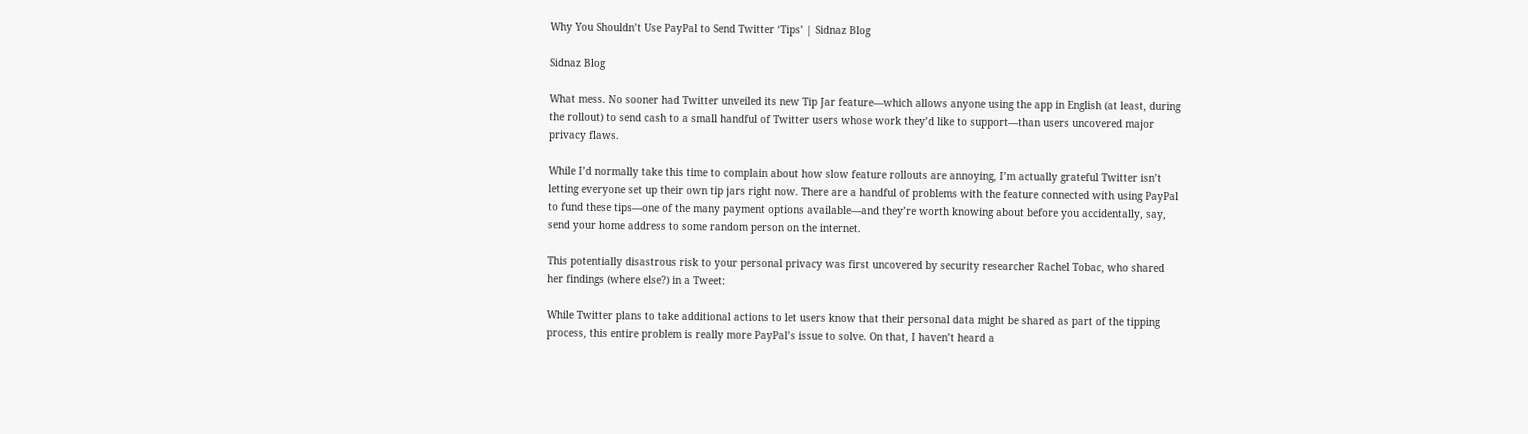Why You Shouldn’t Use PayPal to Send Twitter ‘Tips’ | Sidnaz Blog

Sidnaz Blog

What mess. No sooner had Twitter unveiled its new Tip Jar feature—which allows anyone using the app in English (at least, during the rollout) to send cash to a small handful of Twitter users whose work they’d like to support—than users uncovered major privacy flaws.

While I’d normally take this time to complain about how slow feature rollouts are annoying, I’m actually grateful Twitter isn’t letting everyone set up their own tip jars right now. There are a handful of problems with the feature connected with using PayPal to fund these tips—one of the many payment options available—and they’re worth knowing about before you accidentally, say, send your home address to some random person on the internet.

This potentially disastrous risk to your personal privacy was first uncovered by security researcher Rachel Tobac, who shared her findings (where else?) in a Tweet:

While Twitter plans to take additional actions to let users know that their personal data might be shared as part of the tipping process, this entire problem is really more PayPal’s issue to solve. On that, I haven’t heard a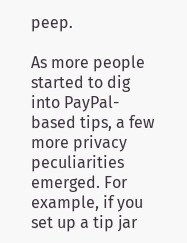peep.

As more people started to dig into PayPal-based tips, a few more privacy peculiarities emerged. For example, if you set up a tip jar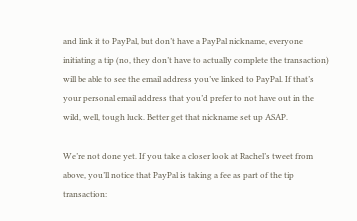and link it to PayPal, but don’t have a PayPal nickname, everyone initiating a tip (no, they don’t have to actually complete the transaction) will be able to see the email address you’ve linked to PayPal. If that’s your personal email address that you’d prefer to not have out in the wild, well, tough luck. Better get that nickname set up ASAP.

We’re not done yet. If you take a closer look at Rachel’s tweet from above, you’ll notice that PayPal is taking a fee as part of the tip transaction: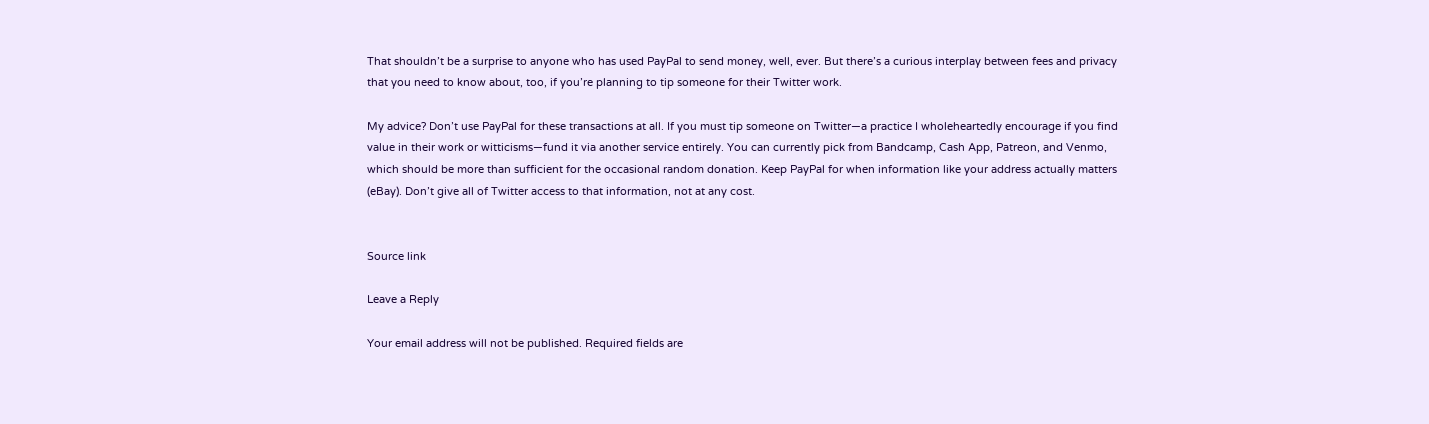That shouldn’t be a surprise to anyone who has used PayPal to send money, well, ever. But there’s a curious interplay between fees and privacy that you need to know about, too, if you’re planning to tip someone for their Twitter work.

My advice? Don’t use PayPal for these transactions at all. If you must tip someone on Twitter—a practice I wholeheartedly encourage if you find value in their work or witticisms—fund it via another service entirely. You can currently pick from Bandcamp, Cash App, Patreon, and Venmo, which should be more than sufficient for the occasional random donation. Keep PayPal for when information like your address actually matters (eBay). Don’t give all of Twitter access to that information, not at any cost.


Source link

Leave a Reply

Your email address will not be published. Required fields are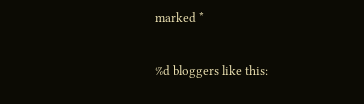marked *

%d bloggers like this: